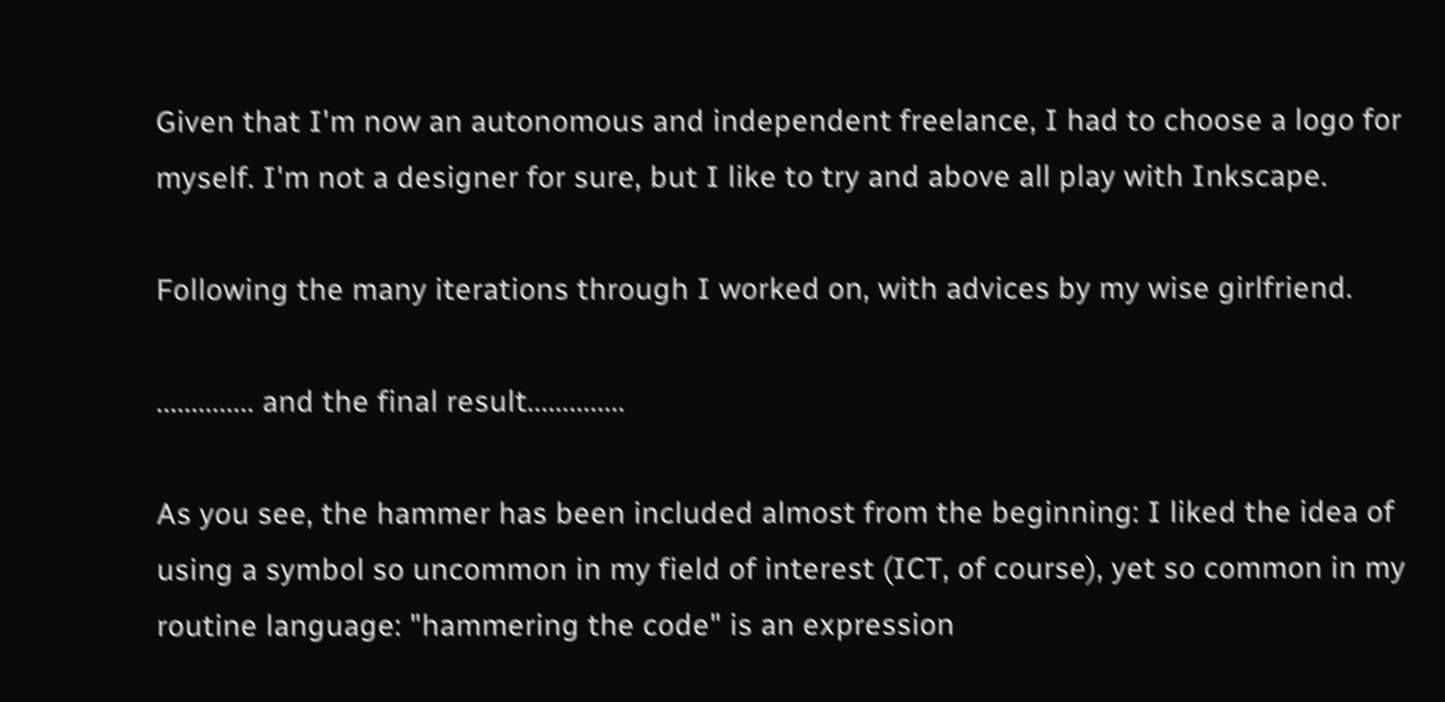Given that I'm now an autonomous and independent freelance, I had to choose a logo for myself. I'm not a designer for sure, but I like to try and above all play with Inkscape.

Following the many iterations through I worked on, with advices by my wise girlfriend.

.............. and the final result..............

As you see, the hammer has been included almost from the beginning: I liked the idea of using a symbol so uncommon in my field of interest (ICT, of course), yet so common in my routine language: "hammering the code" is an expression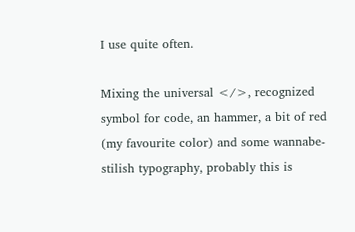I use quite often.

Mixing the universal </>, recognized symbol for code, an hammer, a bit of red (my favourite color) and some wannabe-stilish typography, probably this is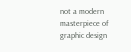not a modern masterpiece of graphic design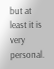but at least it is very personal.